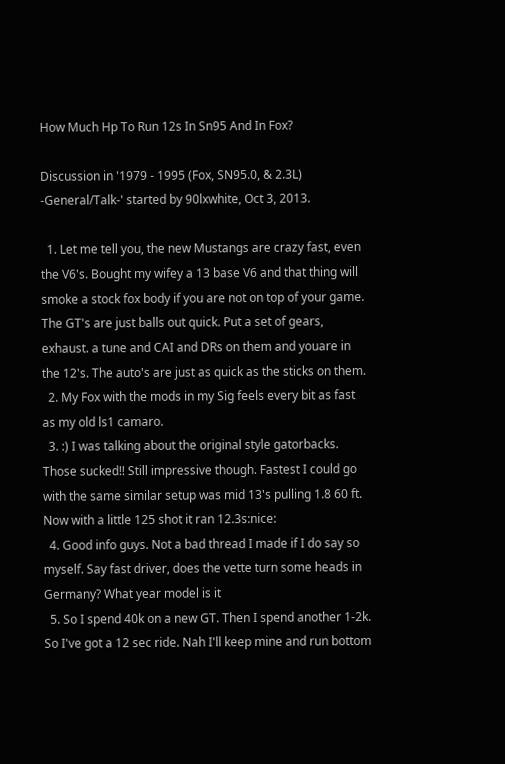How Much Hp To Run 12s In Sn95 And In Fox?

Discussion in '1979 - 1995 (Fox, SN95.0, & 2.3L) -General/Talk-' started by 90lxwhite, Oct 3, 2013.

  1. Let me tell you, the new Mustangs are crazy fast, even the V6's. Bought my wifey a 13 base V6 and that thing will smoke a stock fox body if you are not on top of your game. The GT's are just balls out quick. Put a set of gears, exhaust. a tune and CAI and DRs on them and youare in the 12's. The auto's are just as quick as the sticks on them.
  2. My Fox with the mods in my Sig feels every bit as fast as my old ls1 camaro.
  3. :) I was talking about the original style gatorbacks. Those sucked!! Still impressive though. Fastest I could go with the same similar setup was mid 13's pulling 1.8 60 ft. Now with a little 125 shot it ran 12.3s:nice:
  4. Good info guys. Not a bad thread I made if I do say so myself. Say fast driver, does the vette turn some heads in Germany? What year model is it
  5. So I spend 40k on a new GT. Then I spend another 1-2k. So I've got a 12 sec ride. Nah I'll keep mine and run bottom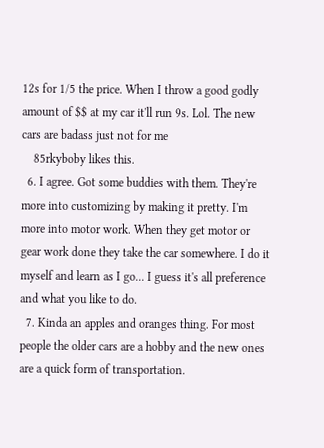12s for 1/5 the price. When I throw a good godly amount of $$ at my car it'll run 9s. Lol. The new cars are badass just not for me
    85rkyboby likes this.
  6. I agree. Got some buddies with them. They're more into customizing by making it pretty. I'm more into motor work. When they get motor or gear work done they take the car somewhere. I do it myself and learn as I go... I guess it's all preference and what you like to do.
  7. Kinda an apples and oranges thing. For most people the older cars are a hobby and the new ones are a quick form of transportation.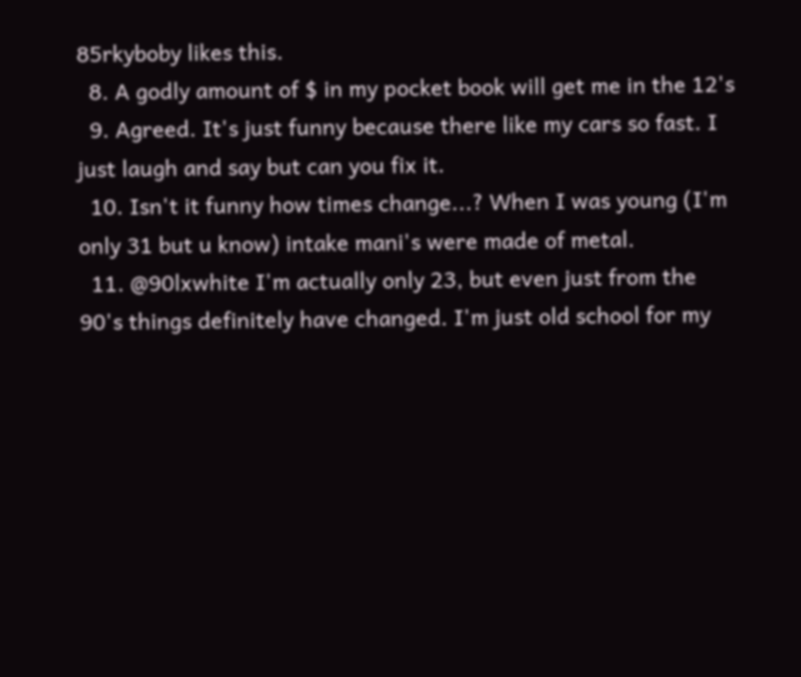85rkyboby likes this.
  8. A godly amount of $ in my pocket book will get me in the 12's
  9. Agreed. It's just funny because there like my cars so fast. I just laugh and say but can you fix it.
  10. Isn't it funny how times change...? When I was young (I'm only 31 but u know) intake mani's were made of metal.
  11. @90lxwhite I'm actually only 23, but even just from the 90's things definitely have changed. I'm just old school for my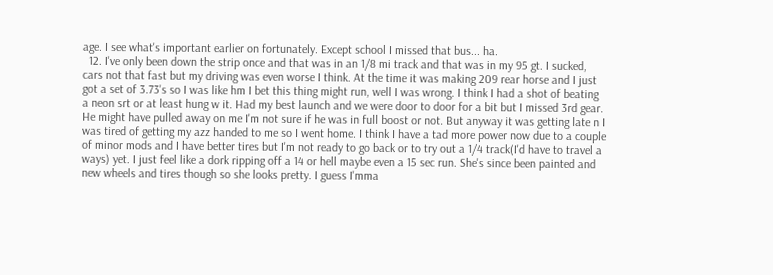age. I see what's important earlier on fortunately. Except school I missed that bus... ha.
  12. I've only been down the strip once and that was in an 1/8 mi track and that was in my 95 gt. I sucked, cars not that fast but my driving was even worse I think. At the time it was making 209 rear horse and I just got a set of 3.73's so I was like hm I bet this thing might run, well I was wrong. I think I had a shot of beating a neon srt or at least hung w it. Had my best launch and we were door to door for a bit but I missed 3rd gear. He might have pulled away on me I'm not sure if he was in full boost or not. But anyway it was getting late n I was tired of getting my azz handed to me so I went home. I think I have a tad more power now due to a couple of minor mods and I have better tires but I'm not ready to go back or to try out a 1/4 track(I'd have to travel a ways) yet. I just feel like a dork ripping off a 14 or hell maybe even a 15 sec run. She's since been painted and new wheels and tires though so she looks pretty. I guess I'mma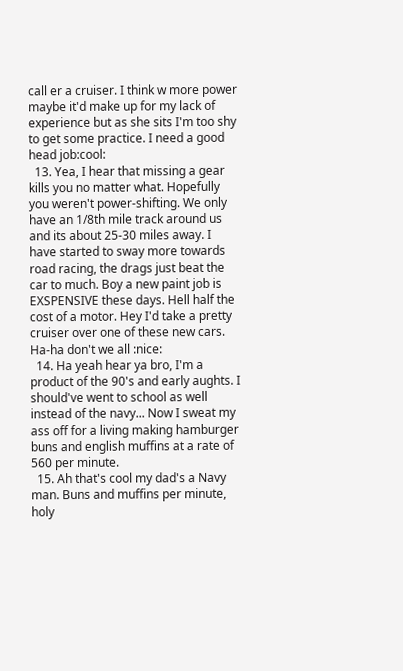call er a cruiser. I think w more power maybe it'd make up for my lack of experience but as she sits I'm too shy to get some practice. I need a good head job:cool:
  13. Yea, I hear that missing a gear kills you no matter what. Hopefully you weren't power-shifting. We only have an 1/8th mile track around us and its about 25-30 miles away. I have started to sway more towards road racing, the drags just beat the car to much. Boy a new paint job is EXSPENSIVE these days. Hell half the cost of a motor. Hey I'd take a pretty cruiser over one of these new cars. Ha-ha don't we all :nice:
  14. Ha yeah hear ya bro, I'm a product of the 90's and early aughts. I should've went to school as well instead of the navy... Now I sweat my ass off for a living making hamburger buns and english muffins at a rate of 560 per minute.
  15. Ah that's cool my dad's a Navy man. Buns and muffins per minute, holy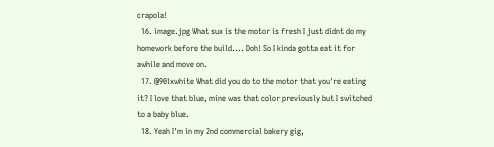crapola!
  16. image.jpg What sux is the motor is fresh I just didnt do my homework before the build.... Doh! So I kinda gotta eat it for awhile and move on.
  17. @90lxwhite What did you do to the motor that you're eating it? I love that blue, mine was that color previously but I switched to a baby blue.
  18. Yeah I'm in my 2nd commercial bakery gig,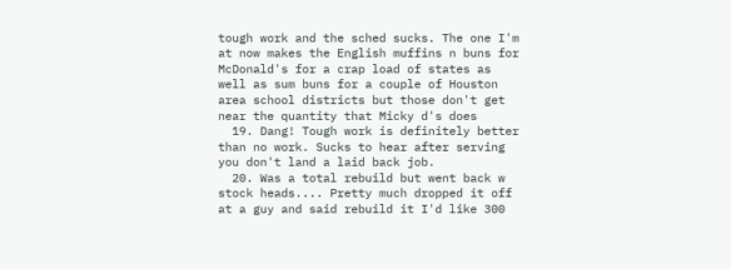tough work and the sched sucks. The one I'm at now makes the English muffins n buns for McDonald's for a crap load of states as well as sum buns for a couple of Houston area school districts but those don't get near the quantity that Micky d's does
  19. Dang! Tough work is definitely better than no work. Sucks to hear after serving you don't land a laid back job.
  20. Was a total rebuild but went back w stock heads.... Pretty much dropped it off at a guy and said rebuild it I'd like 300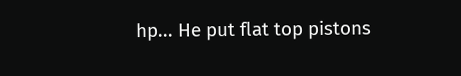hp... He put flat top pistons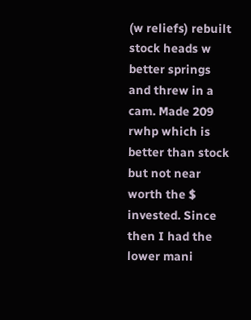(w reliefs) rebuilt stock heads w better springs and threw in a cam. Made 209 rwhp which is better than stock but not near worth the $ invested. Since then I had the lower mani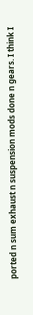ported n sum exhaust n suspension mods done n gears. I think I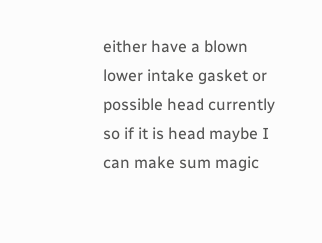either have a blown lower intake gasket or possible head currently so if it is head maybe I can make sum magic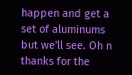happen and get a set of aluminums but we'll see. Oh n thanks for the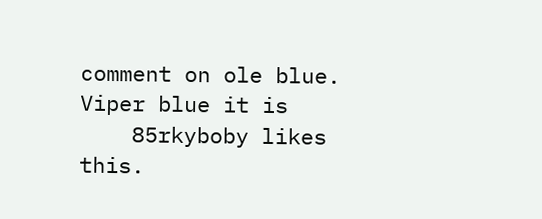comment on ole blue. Viper blue it is
    85rkyboby likes this.